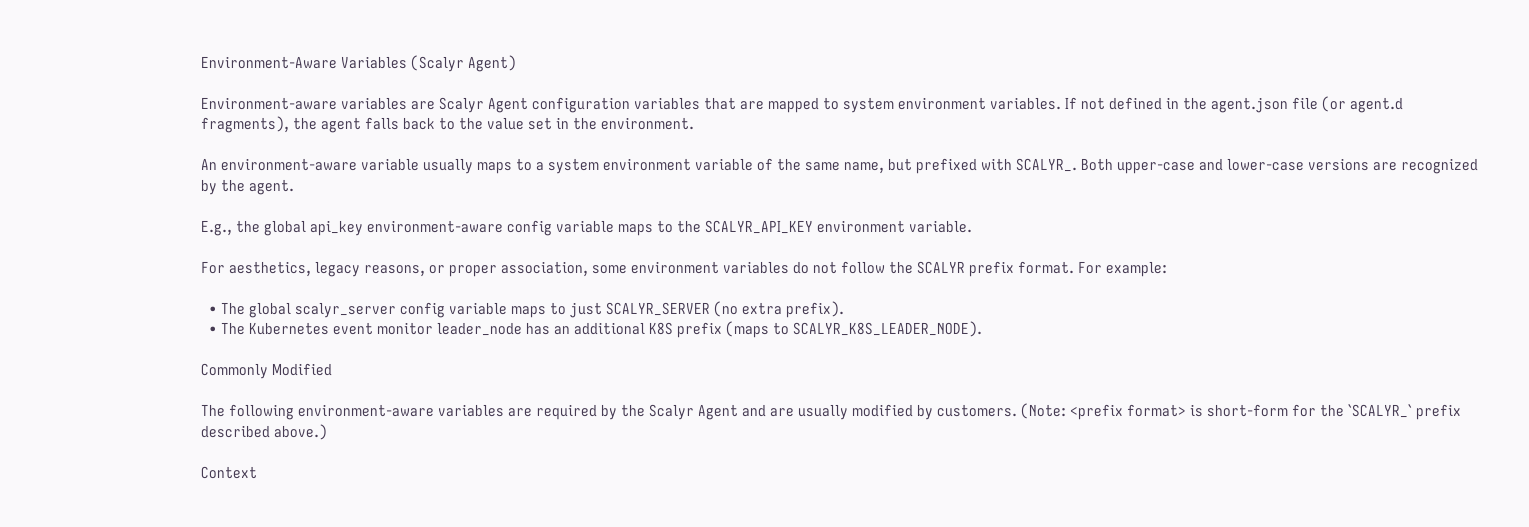Environment-Aware Variables (Scalyr Agent)

Environment-aware variables are Scalyr Agent configuration variables that are mapped to system environment variables. If not defined in the agent.json file (or agent.d fragments), the agent falls back to the value set in the environment.

An environment-aware variable usually maps to a system environment variable of the same name, but prefixed with SCALYR_. Both upper-case and lower-case versions are recognized by the agent.

E.g., the global api_key environment-aware config variable maps to the SCALYR_API_KEY environment variable.

For aesthetics, legacy reasons, or proper association, some environment variables do not follow the SCALYR prefix format. For example:

  • The global scalyr_server config variable maps to just SCALYR_SERVER (no extra prefix).
  • The Kubernetes event monitor leader_node has an additional K8S prefix (maps to SCALYR_K8S_LEADER_NODE).

Commonly Modified

The following environment-aware variables are required by the Scalyr Agent and are usually modified by customers. (Note: <prefix format> is short-form for the `SCALYR_` prefix described above.)

Context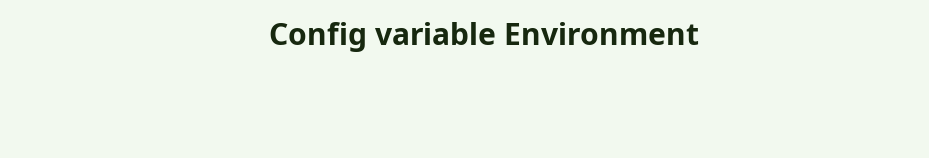Config variable Environment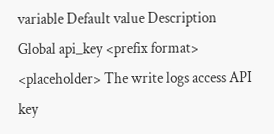variable Default value Description
Global api_key <prefix format> <placeholder> The write logs access API key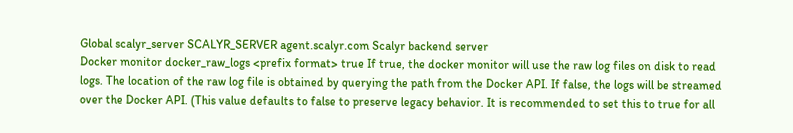Global scalyr_server SCALYR_SERVER agent.scalyr.com Scalyr backend server
Docker monitor docker_raw_logs <prefix format> true If true, the docker monitor will use the raw log files on disk to read logs. The location of the raw log file is obtained by querying the path from the Docker API. If false, the logs will be streamed over the Docker API. (This value defaults to false to preserve legacy behavior. It is recommended to set this to true for all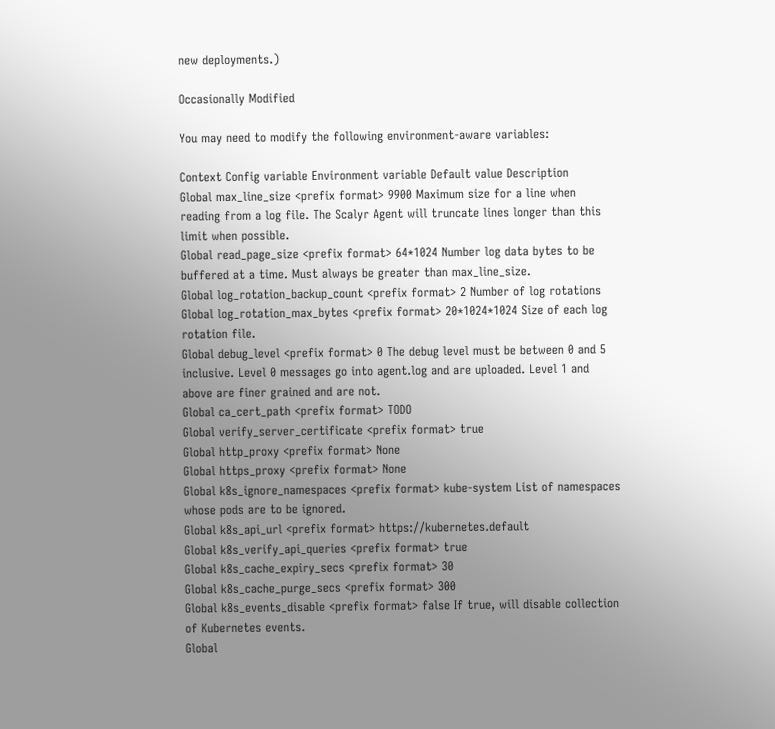new deployments.)

Occasionally Modified

You may need to modify the following environment-aware variables:

Context Config variable Environment variable Default value Description
Global max_line_size <prefix format> 9900 Maximum size for a line when reading from a log file. The Scalyr Agent will truncate lines longer than this limit when possible.
Global read_page_size <prefix format> 64*1024 Number log data bytes to be buffered at a time. Must always be greater than max_line_size.
Global log_rotation_backup_count <prefix format> 2 Number of log rotations
Global log_rotation_max_bytes <prefix format> 20*1024*1024 Size of each log rotation file.
Global debug_level <prefix format> 0 The debug level must be between 0 and 5 inclusive. Level 0 messages go into agent.log and are uploaded. Level 1 and above are finer grained and are not.
Global ca_cert_path <prefix format> TODO
Global verify_server_certificate <prefix format> true
Global http_proxy <prefix format> None
Global https_proxy <prefix format> None
Global k8s_ignore_namespaces <prefix format> kube-system List of namespaces whose pods are to be ignored.
Global k8s_api_url <prefix format> https://kubernetes.default
Global k8s_verify_api_queries <prefix format> true
Global k8s_cache_expiry_secs <prefix format> 30
Global k8s_cache_purge_secs <prefix format> 300
Global k8s_events_disable <prefix format> false If true, will disable collection of Kubernetes events.
Global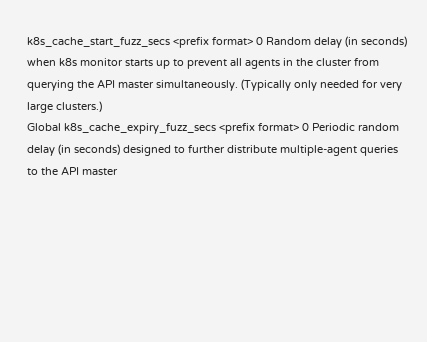k8s_cache_start_fuzz_secs <prefix format> 0 Random delay (in seconds) when k8s monitor starts up to prevent all agents in the cluster from querying the API master simultaneously. (Typically only needed for very large clusters.)
Global k8s_cache_expiry_fuzz_secs <prefix format> 0 Periodic random delay (in seconds) designed to further distribute multiple-agent queries to the API master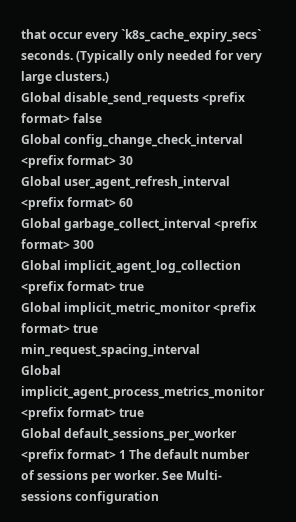that occur every `k8s_cache_expiry_secs` seconds. (Typically only needed for very large clusters.)
Global disable_send_requests <prefix format> false
Global config_change_check_interval <prefix format> 30
Global user_agent_refresh_interval <prefix format> 60
Global garbage_collect_interval <prefix format> 300
Global implicit_agent_log_collection <prefix format> true
Global implicit_metric_monitor <prefix format> true min_request_spacing_interval
Global implicit_agent_process_metrics_monitor <prefix format> true
Global default_sessions_per_worker <prefix format> 1 The default number of sessions per worker. See Multi-sessions configuration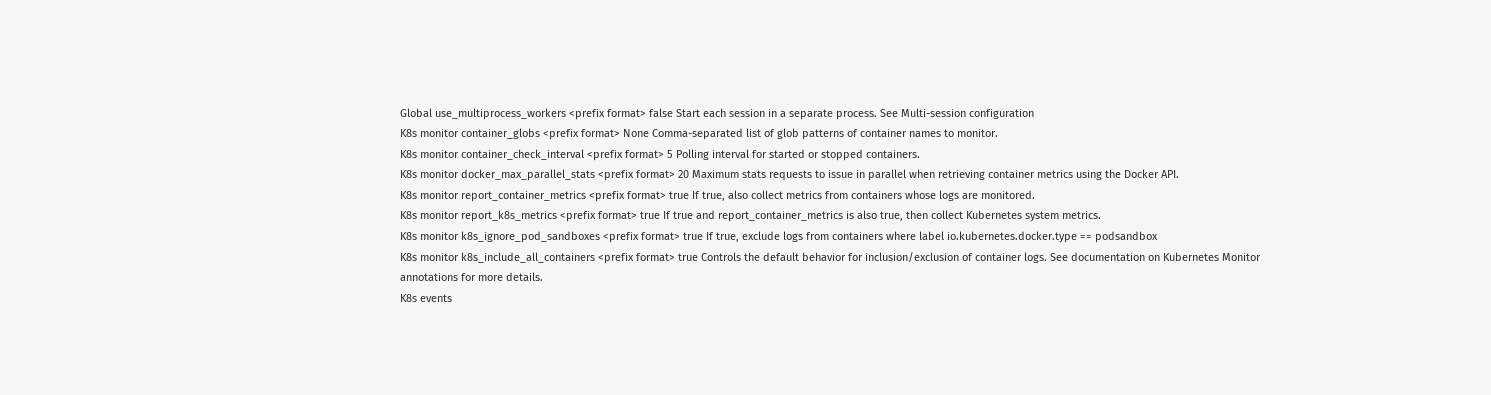Global use_multiprocess_workers <prefix format> false Start each session in a separate process. See Multi-session configuration
K8s monitor container_globs <prefix format> None Comma-separated list of glob patterns of container names to monitor.
K8s monitor container_check_interval <prefix format> 5 Polling interval for started or stopped containers.
K8s monitor docker_max_parallel_stats <prefix format> 20 Maximum stats requests to issue in parallel when retrieving container metrics using the Docker API.
K8s monitor report_container_metrics <prefix format> true If true, also collect metrics from containers whose logs are monitored.
K8s monitor report_k8s_metrics <prefix format> true If true and report_container_metrics is also true, then collect Kubernetes system metrics.
K8s monitor k8s_ignore_pod_sandboxes <prefix format> true If true, exclude logs from containers where label io.kubernetes.docker.type == podsandbox
K8s monitor k8s_include_all_containers <prefix format> true Controls the default behavior for inclusion/exclusion of container logs. See documentation on Kubernetes Monitor annotations for more details.
K8s events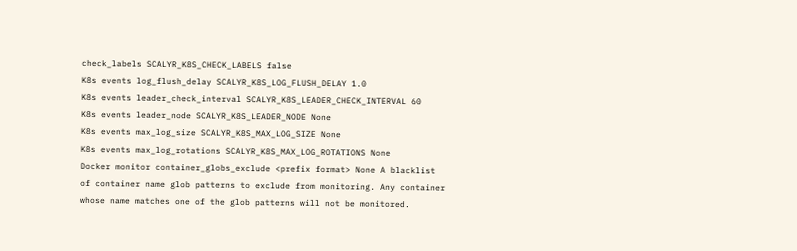check_labels SCALYR_K8S_CHECK_LABELS false
K8s events log_flush_delay SCALYR_K8S_LOG_FLUSH_DELAY 1.0
K8s events leader_check_interval SCALYR_K8S_LEADER_CHECK_INTERVAL 60
K8s events leader_node SCALYR_K8S_LEADER_NODE None
K8s events max_log_size SCALYR_K8S_MAX_LOG_SIZE None
K8s events max_log_rotations SCALYR_K8S_MAX_LOG_ROTATIONS None
Docker monitor container_globs_exclude <prefix format> None A blacklist of container name glob patterns to exclude from monitoring. Any container whose name matches one of the glob patterns will not be monitored.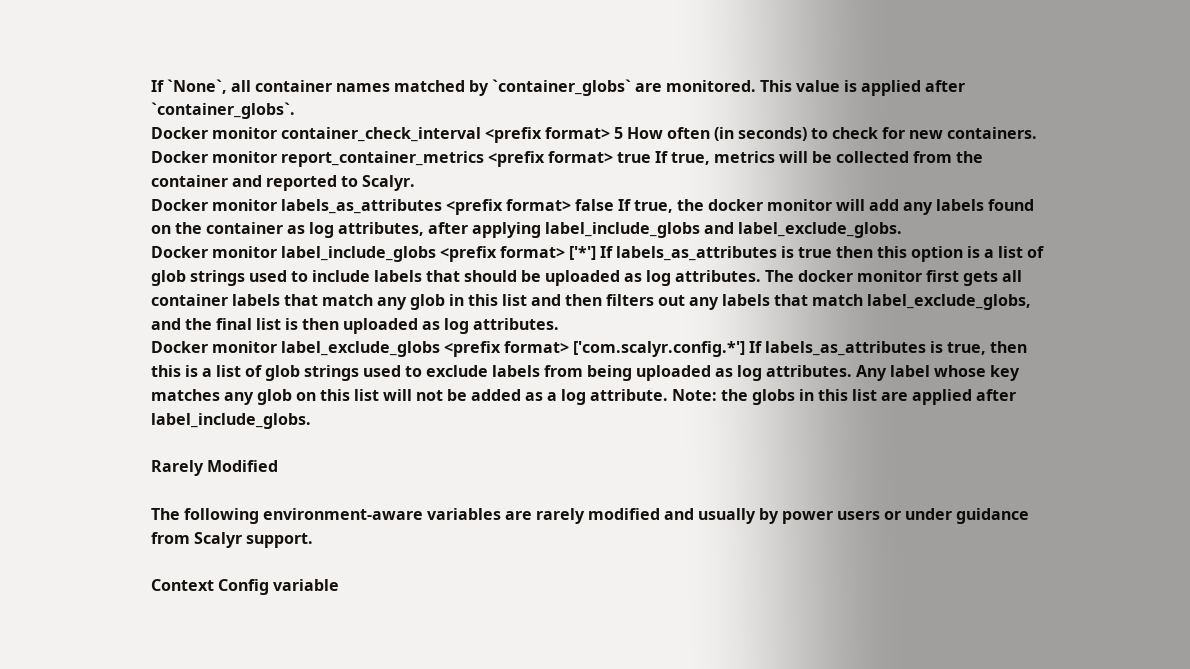If `None`, all container names matched by `container_globs` are monitored. This value is applied after `container_globs`.
Docker monitor container_check_interval <prefix format> 5 How often (in seconds) to check for new containers.
Docker monitor report_container_metrics <prefix format> true If true, metrics will be collected from the container and reported to Scalyr.
Docker monitor labels_as_attributes <prefix format> false If true, the docker monitor will add any labels found on the container as log attributes, after applying label_include_globs and label_exclude_globs.
Docker monitor label_include_globs <prefix format> ['*'] If labels_as_attributes is true then this option is a list of glob strings used to include labels that should be uploaded as log attributes. The docker monitor first gets all container labels that match any glob in this list and then filters out any labels that match label_exclude_globs, and the final list is then uploaded as log attributes.
Docker monitor label_exclude_globs <prefix format> ['com.scalyr.config.*'] If labels_as_attributes is true, then this is a list of glob strings used to exclude labels from being uploaded as log attributes. Any label whose key matches any glob on this list will not be added as a log attribute. Note: the globs in this list are applied after label_include_globs.

Rarely Modified

The following environment-aware variables are rarely modified and usually by power users or under guidance from Scalyr support.

Context Config variable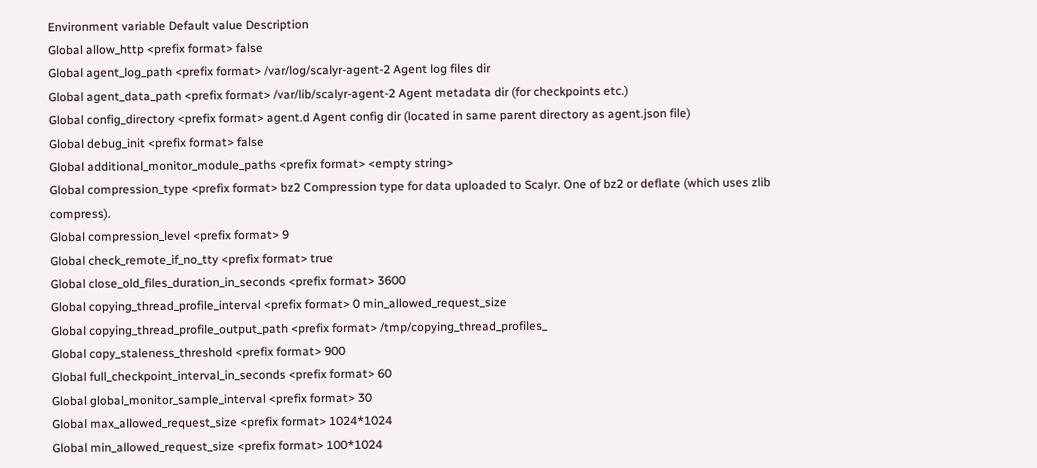Environment variable Default value Description
Global allow_http <prefix format> false
Global agent_log_path <prefix format> /var/log/scalyr-agent-2 Agent log files dir
Global agent_data_path <prefix format> /var/lib/scalyr-agent-2 Agent metadata dir (for checkpoints etc.)
Global config_directory <prefix format> agent.d Agent config dir (located in same parent directory as agent.json file)
Global debug_init <prefix format> false
Global additional_monitor_module_paths <prefix format> <empty string>
Global compression_type <prefix format> bz2 Compression type for data uploaded to Scalyr. One of bz2 or deflate (which uses zlib compress).
Global compression_level <prefix format> 9
Global check_remote_if_no_tty <prefix format> true
Global close_old_files_duration_in_seconds <prefix format> 3600
Global copying_thread_profile_interval <prefix format> 0 min_allowed_request_size
Global copying_thread_profile_output_path <prefix format> /tmp/copying_thread_profiles_
Global copy_staleness_threshold <prefix format> 900
Global full_checkpoint_interval_in_seconds <prefix format> 60
Global global_monitor_sample_interval <prefix format> 30
Global max_allowed_request_size <prefix format> 1024*1024
Global min_allowed_request_size <prefix format> 100*1024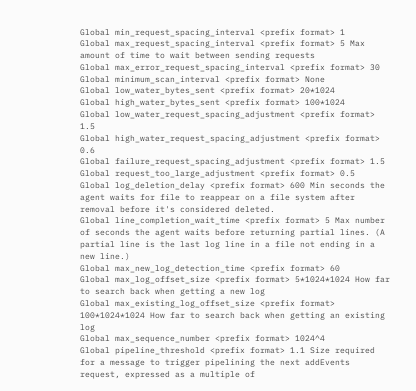Global min_request_spacing_interval <prefix format> 1
Global max_request_spacing_interval <prefix format> 5 Max amount of time to wait between sending requests
Global max_error_request_spacing_interval <prefix format> 30
Global minimum_scan_interval <prefix format> None
Global low_water_bytes_sent <prefix format> 20*1024
Global high_water_bytes_sent <prefix format> 100*1024
Global low_water_request_spacing_adjustment <prefix format> 1.5
Global high_water_request_spacing_adjustment <prefix format> 0.6
Global failure_request_spacing_adjustment <prefix format> 1.5
Global request_too_large_adjustment <prefix format> 0.5
Global log_deletion_delay <prefix format> 600 Min seconds the agent waits for file to reappear on a file system after removal before it's considered deleted.
Global line_completion_wait_time <prefix format> 5 Max number of seconds the agent waits before returning partial lines. (A partial line is the last log line in a file not ending in a new line.)
Global max_new_log_detection_time <prefix format> 60
Global max_log_offset_size <prefix format> 5*1024*1024 How far to search back when getting a new log
Global max_existing_log_offset_size <prefix format> 100*1024*1024 How far to search back when getting an existing log
Global max_sequence_number <prefix format> 1024^4
Global pipeline_threshold <prefix format> 1.1 Size required for a message to trigger pipelining the next addEvents request, expressed as a multiple of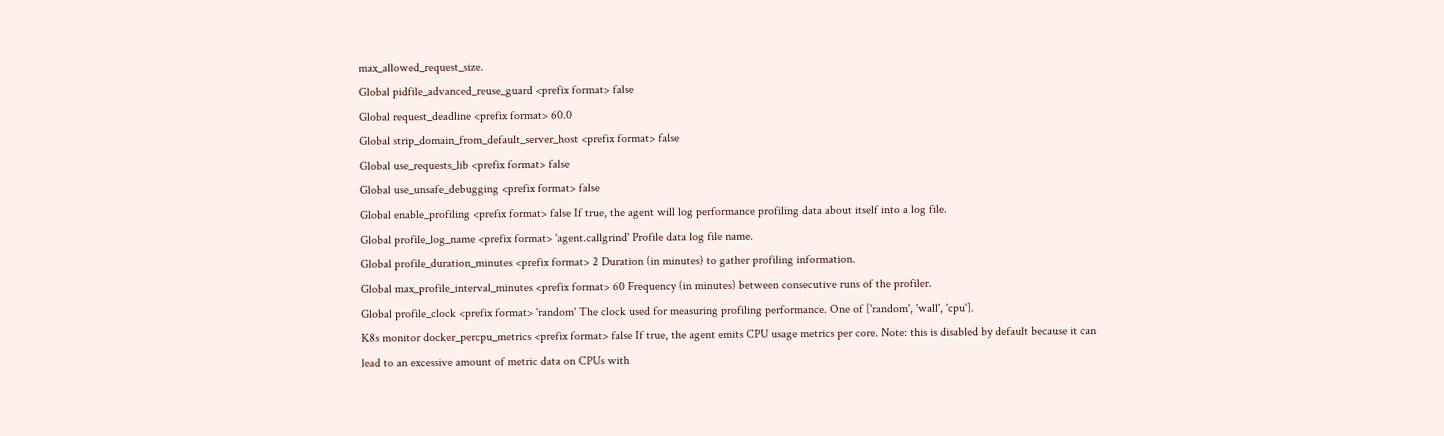max_allowed_request_size.
Global pidfile_advanced_reuse_guard <prefix format> false
Global request_deadline <prefix format> 60.0
Global strip_domain_from_default_server_host <prefix format> false
Global use_requests_lib <prefix format> false
Global use_unsafe_debugging <prefix format> false
Global enable_profiling <prefix format> false If true, the agent will log performance profiling data about itself into a log file.
Global profile_log_name <prefix format> 'agent.callgrind' Profile data log file name.
Global profile_duration_minutes <prefix format> 2 Duration (in minutes) to gather profiling information.
Global max_profile_interval_minutes <prefix format> 60 Frequency (in minutes) between consecutive runs of the profiler.
Global profile_clock <prefix format> 'random' The clock used for measuring profiling performance. One of ['random', 'wall', 'cpu'].
K8s monitor docker_percpu_metrics <prefix format> false If true, the agent emits CPU usage metrics per core. Note: this is disabled by default because it can lead to an excessive amount of metric data on CPUs with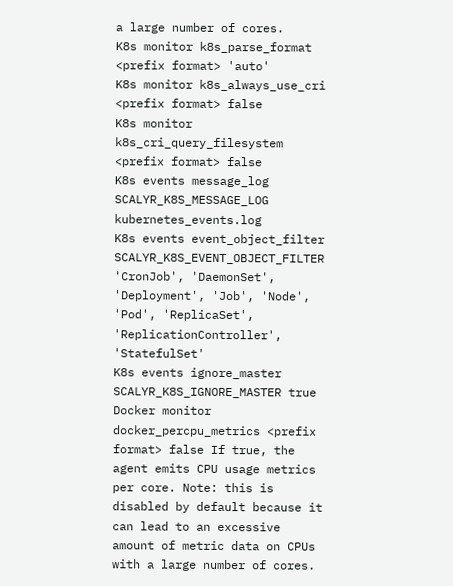a large number of cores.
K8s monitor k8s_parse_format <prefix format> 'auto'
K8s monitor k8s_always_use_cri <prefix format> false
K8s monitor k8s_cri_query_filesystem <prefix format> false
K8s events message_log SCALYR_K8S_MESSAGE_LOG kubernetes_events.log
K8s events event_object_filter SCALYR_K8S_EVENT_OBJECT_FILTER 'CronJob', 'DaemonSet', 'Deployment', 'Job', 'Node', 'Pod', 'ReplicaSet', 'ReplicationController', 'StatefulSet'
K8s events ignore_master SCALYR_K8S_IGNORE_MASTER true
Docker monitor docker_percpu_metrics <prefix format> false If true, the agent emits CPU usage metrics per core. Note: this is disabled by default because it can lead to an excessive amount of metric data on CPUs with a large number of cores.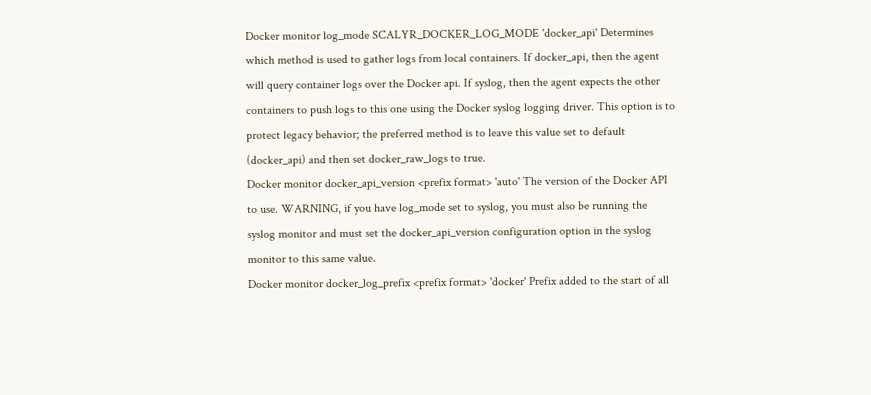Docker monitor log_mode SCALYR_DOCKER_LOG_MODE 'docker_api' Determines which method is used to gather logs from local containers. If docker_api, then the agent will query container logs over the Docker api. If syslog, then the agent expects the other containers to push logs to this one using the Docker syslog logging driver. This option is to protect legacy behavior; the preferred method is to leave this value set to default (docker_api) and then set docker_raw_logs to true.
Docker monitor docker_api_version <prefix format> 'auto' The version of the Docker API to use. WARNING, if you have log_mode set to syslog, you must also be running the syslog monitor and must set the docker_api_version configuration option in the syslog monitor to this same value.
Docker monitor docker_log_prefix <prefix format> 'docker' Prefix added to the start of all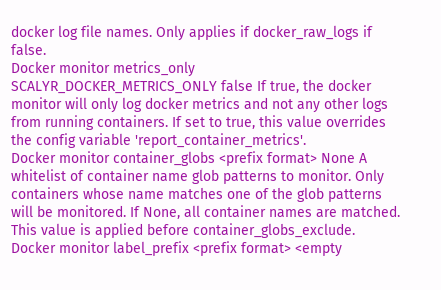docker log file names. Only applies if docker_raw_logs if false.
Docker monitor metrics_only SCALYR_DOCKER_METRICS_ONLY false If true, the docker monitor will only log docker metrics and not any other logs from running containers. If set to true, this value overrides the config variable 'report_container_metrics'.
Docker monitor container_globs <prefix format> None A whitelist of container name glob patterns to monitor. Only containers whose name matches one of the glob patterns will be monitored. If None, all container names are matched. This value is applied before container_globs_exclude.
Docker monitor label_prefix <prefix format> <empty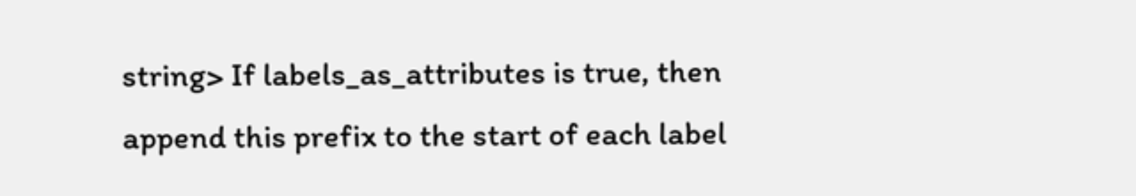string> If labels_as_attributes is true, then append this prefix to the start of each label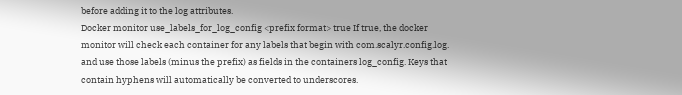before adding it to the log attributes.
Docker monitor use_labels_for_log_config <prefix format> true If true, the docker monitor will check each container for any labels that begin with com.scalyr.config.log. and use those labels (minus the prefix) as fields in the containers log_config. Keys that contain hyphens will automatically be converted to underscores.